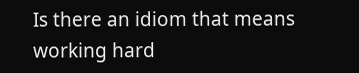Is there an idiom that means working hard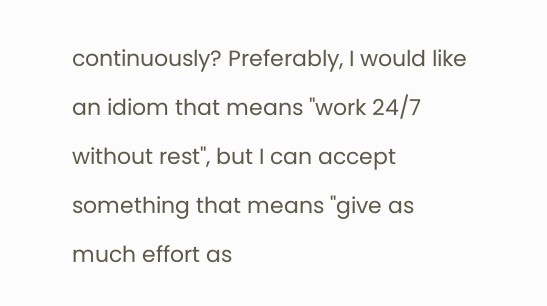continuously? Preferably, I would like an idiom that means "work 24/7 without rest", but I can accept something that means "give as much effort as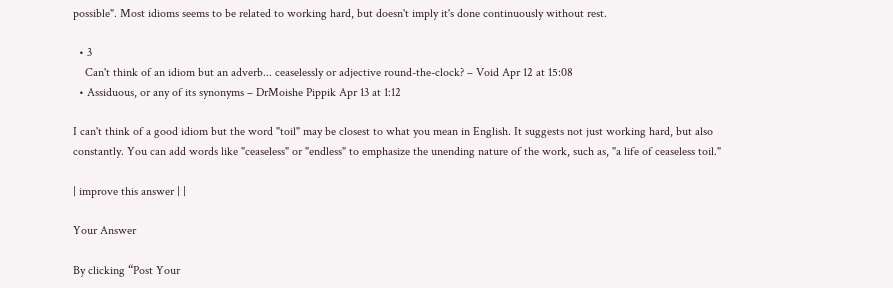possible". Most idioms seems to be related to working hard, but doesn't imply it's done continuously without rest.

  • 3
    Can't think of an idiom but an adverb... ceaselessly or adjective round-the-clock? – Void Apr 12 at 15:08
  • Assiduous, or any of its synonyms – DrMoishe Pippik Apr 13 at 1:12

I can't think of a good idiom but the word "toil" may be closest to what you mean in English. It suggests not just working hard, but also constantly. You can add words like "ceaseless" or "endless" to emphasize the unending nature of the work, such as, "a life of ceaseless toil."

| improve this answer | |

Your Answer

By clicking “Post Your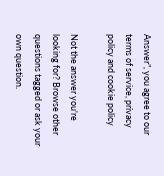Answer”, you agree to our terms of service, privacy policy and cookie policy

Not the answer you're looking for? Browse other questions tagged or ask your own question.